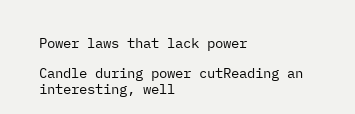Power laws that lack power

Candle during power cutReading an interesting, well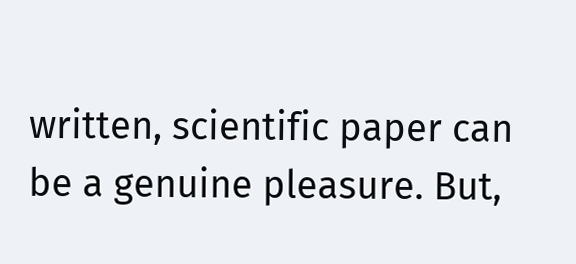written, scientific paper can be a genuine pleasure. But,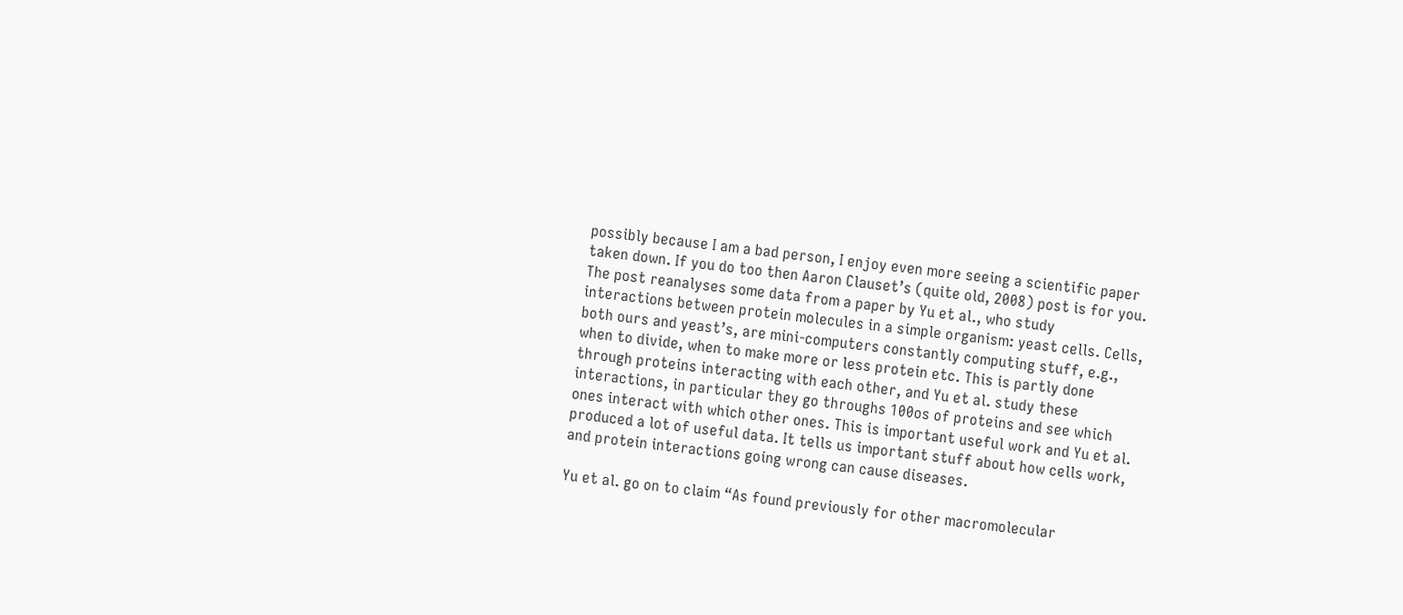possibly because I am a bad person, I enjoy even more seeing a scientific paper taken down. If you do too then Aaron Clauset’s (quite old, 2008) post is for you. The post reanalyses some data from a paper by Yu et al., who study interactions between protein molecules in a simple organism: yeast cells. Cells, both ours and yeast’s, are mini-computers constantly computing stuff, e.g., when to divide, when to make more or less protein etc. This is partly done through proteins interacting with each other, and Yu et al. study these interactions, in particular they go throughs 100os of proteins and see which ones interact with which other ones. This is important useful work and Yu et al. produced a lot of useful data. It tells us important stuff about how cells work, and protein interactions going wrong can cause diseases.

Yu et al. go on to claim “As found previously for other macromolecular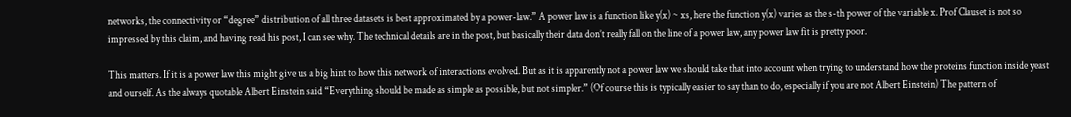networks, the connectivity or “degree” distribution of all three datasets is best approximated by a power-law.” A power law is a function like y(x) ~ xs, here the function y(x) varies as the s-th power of the variable x. Prof Clauset is not so impressed by this claim, and having read his post, I can see why. The technical details are in the post, but basically their data don’t really fall on the line of a power law, any power law fit is pretty poor.

This matters. If it is a power law this might give us a big hint to how this network of interactions evolved. But as it is apparently not a power law we should take that into account when trying to understand how the proteins function inside yeast and ourself. As the always quotable Albert Einstein said “Everything should be made as simple as possible, but not simpler.” (Of course this is typically easier to say than to do, especially if you are not Albert Einstein) The pattern of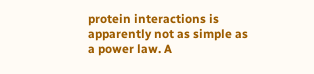protein interactions is apparently not as simple as a power law. A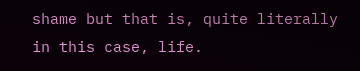shame but that is, quite literally in this case, life.